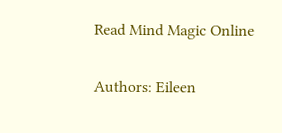Read Mind Magic Online

Authors: Eileen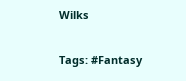Wilks

Tags: #Fantasy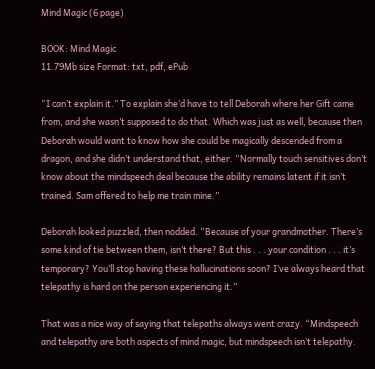Mind Magic (6 page)

BOOK: Mind Magic
11.79Mb size Format: txt, pdf, ePub

“I can’t explain it.” To explain she’d have to tell Deborah where her Gift came from, and she wasn’t supposed to do that. Which was just as well, because then Deborah would want to know how she could be magically descended from a dragon, and she didn’t understand that, either. “Normally touch sensitives don’t know about the mindspeech deal because the ability remains latent if it isn’t trained. Sam offered to help me train mine.”

Deborah looked puzzled, then nodded. “Because of your grandmother. There’s some kind of tie between them, isn’t there? But this . . . your condition . . . it’s temporary? You’ll stop having these hallucinations soon? I’ve always heard that telepathy is hard on the person experiencing it.”

That was a nice way of saying that telepaths always went crazy. “Mindspeech and telepathy are both aspects of mind magic, but mindspeech isn’t telepathy.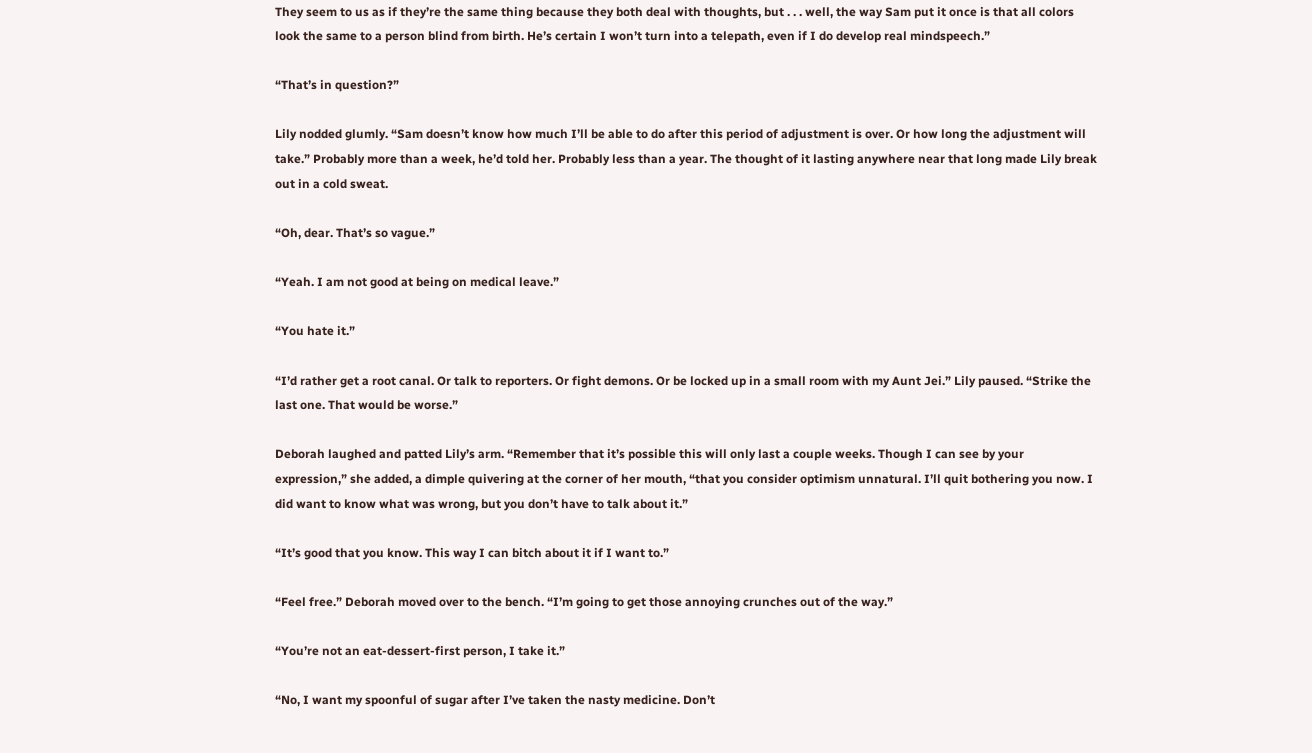They seem to us as if they’re the same thing because they both deal with thoughts, but . . . well, the way Sam put it once is that all colors look the same to a person blind from birth. He’s certain I won’t turn into a telepath, even if I do develop real mindspeech.”

“That’s in question?”

Lily nodded glumly. “Sam doesn’t know how much I’ll be able to do after this period of adjustment is over. Or how long the adjustment will take.” Probably more than a week, he’d told her. Probably less than a year. The thought of it lasting anywhere near that long made Lily break out in a cold sweat.

“Oh, dear. That’s so vague.”

“Yeah. I am not good at being on medical leave.”

“You hate it.”

“I’d rather get a root canal. Or talk to reporters. Or fight demons. Or be locked up in a small room with my Aunt Jei.” Lily paused. “Strike the last one. That would be worse.”

Deborah laughed and patted Lily’s arm. “Remember that it’s possible this will only last a couple weeks. Though I can see by your expression,” she added, a dimple quivering at the corner of her mouth, “that you consider optimism unnatural. I’ll quit bothering you now. I did want to know what was wrong, but you don’t have to talk about it.”

“It’s good that you know. This way I can bitch about it if I want to.”

“Feel free.” Deborah moved over to the bench. “I’m going to get those annoying crunches out of the way.”

“You’re not an eat-dessert-first person, I take it.”

“No, I want my spoonful of sugar after I’ve taken the nasty medicine. Don’t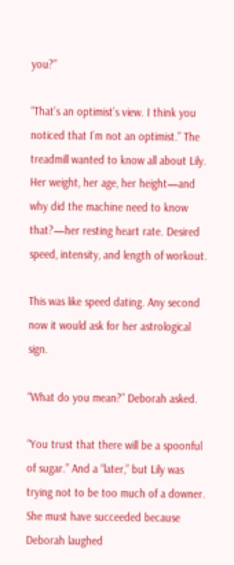you?”

“That’s an optimist’s view. I think you noticed that I’m not an optimist.” The treadmill wanted to know all about Lily. Her weight, her age, her height—and why did the machine need to know that?—her resting heart rate. Desired speed, intensity, and length of workout.

This was like speed dating. Any second now it would ask for her astrological sign.

“What do you mean?” Deborah asked.

“You trust that there will be a spoonful of sugar.” And a “later,” but Lily was trying not to be too much of a downer. She must have succeeded because Deborah laughed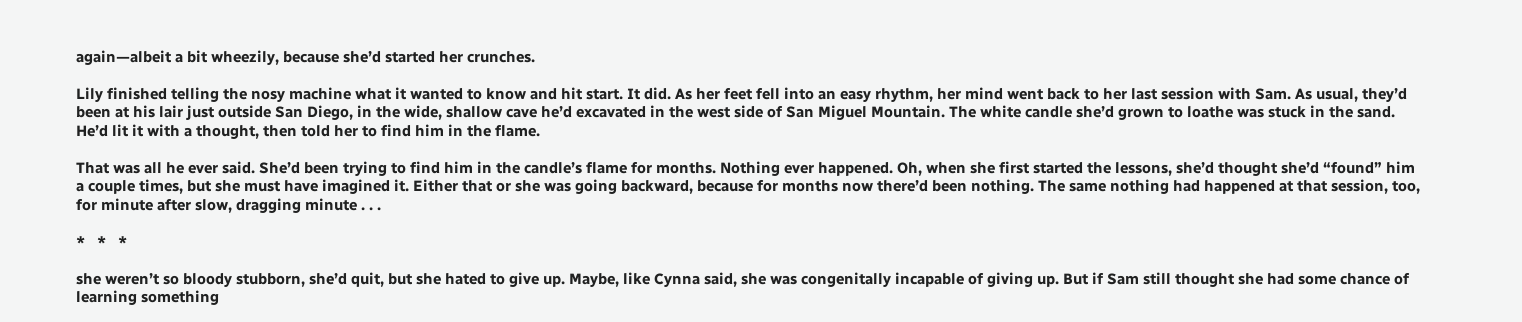again—albeit a bit wheezily, because she’d started her crunches.

Lily finished telling the nosy machine what it wanted to know and hit start. It did. As her feet fell into an easy rhythm, her mind went back to her last session with Sam. As usual, they’d been at his lair just outside San Diego, in the wide, shallow cave he’d excavated in the west side of San Miguel Mountain. The white candle she’d grown to loathe was stuck in the sand. He’d lit it with a thought, then told her to find him in the flame.

That was all he ever said. She’d been trying to find him in the candle’s flame for months. Nothing ever happened. Oh, when she first started the lessons, she’d thought she’d “found” him a couple times, but she must have imagined it. Either that or she was going backward, because for months now there’d been nothing. The same nothing had happened at that session, too, for minute after slow, dragging minute . . .

*   *   *

she weren’t so bloody stubborn, she’d quit, but she hated to give up. Maybe, like Cynna said, she was congenitally incapable of giving up. But if Sam still thought she had some chance of learning something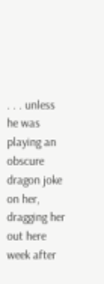. . . unless he was playing an obscure dragon joke on her, dragging her out here week after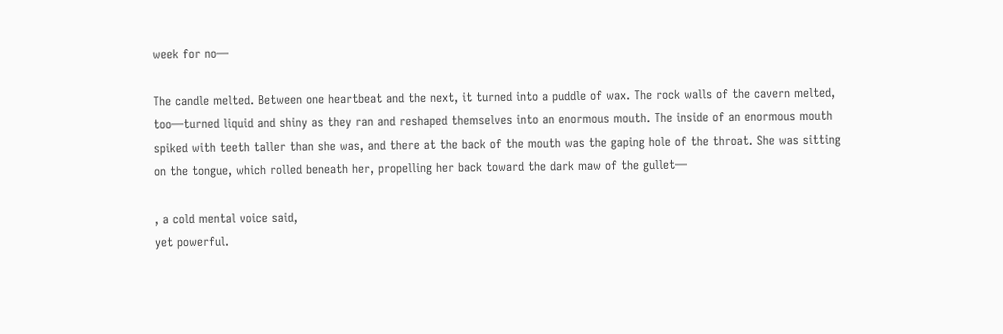week for no—

The candle melted. Between one heartbeat and the next, it turned into a puddle of wax. The rock walls of the cavern melted, too—turned liquid and shiny as they ran and reshaped themselves into an enormous mouth. The inside of an enormous mouth spiked with teeth taller than she was, and there at the back of the mouth was the gaping hole of the throat. She was sitting on the tongue, which rolled beneath her, propelling her back toward the dark maw of the gullet—

, a cold mental voice said,
yet powerful.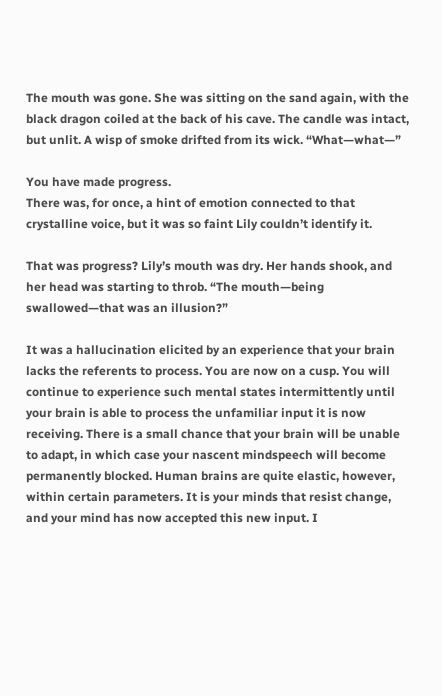The mouth was gone. She was sitting on the sand again, with the black dragon coiled at the back of his cave. The candle was intact, but unlit. A wisp of smoke drifted from its wick. “What—what—”

You have made progress.
There was, for once, a hint of emotion connected to that crystalline voice, but it was so faint Lily couldn’t identify it.

That was progress? Lily’s mouth was dry. Her hands shook, and her head was starting to throb. “The mouth—being swallowed—that was an illusion?”

It was a hallucination elicited by an experience that your brain lacks the referents to process. You are now on a cusp. You will continue to experience such mental states intermittently until your brain is able to process the unfamiliar input it is now receiving. There is a small chance that your brain will be unable to adapt, in which case your nascent mindspeech will become permanently blocked. Human brains are quite elastic, however, within certain parameters. It is your minds that resist change, and your mind has now accepted this new input. I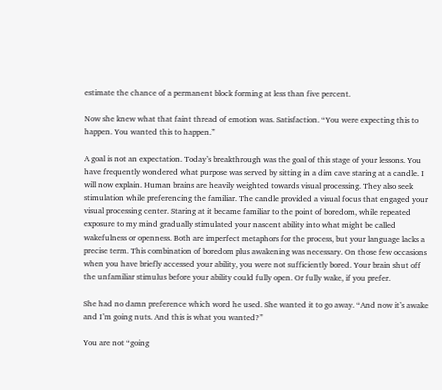estimate the chance of a permanent block forming at less than five percent.

Now she knew what that faint thread of emotion was. Satisfaction. “You were expecting this to happen. You wanted this to happen.”

A goal is not an expectation. Today’s breakthrough was the goal of this stage of your lessons. You have frequently wondered what purpose was served by sitting in a dim cave staring at a candle. I will now explain. Human brains are heavily weighted towards visual processing. They also seek stimulation while preferencing the familiar. The candle provided a visual focus that engaged your visual processing center. Staring at it became familiar to the point of boredom, while repeated exposure to my mind gradually stimulated your nascent ability into what might be called wakefulness or openness. Both are imperfect metaphors for the process, but your language lacks a precise term. This combination of boredom plus awakening was necessary. On those few occasions when you have briefly accessed your ability, you were not sufficiently bored. Your brain shut off the unfamiliar stimulus before your ability could fully open. Or fully wake, if you prefer.

She had no damn preference which word he used. She wanted it to go away. “And now it’s awake and I’m going nuts. And this is what you wanted?”

You are not “going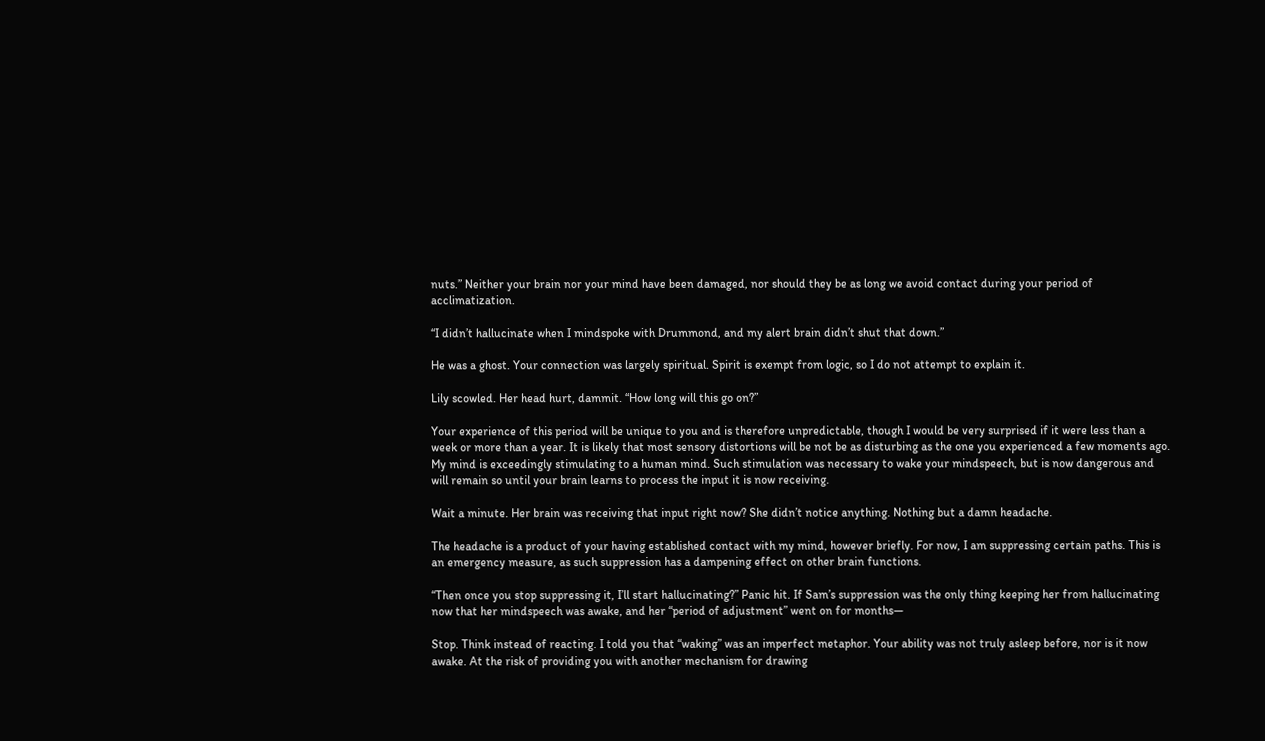nuts.” Neither your brain nor your mind have been damaged, nor should they be as long we avoid contact during your period of acclimatization.

“I didn’t hallucinate when I mindspoke with Drummond, and my alert brain didn’t shut that down.”

He was a ghost. Your connection was largely spiritual. Spirit is exempt from logic, so I do not attempt to explain it.

Lily scowled. Her head hurt, dammit. “How long will this go on?”

Your experience of this period will be unique to you and is therefore unpredictable, though I would be very surprised if it were less than a week or more than a year. It is likely that most sensory distortions will be not be as disturbing as the one you experienced a few moments ago. My mind is exceedingly stimulating to a human mind. Such stimulation was necessary to wake your mindspeech, but is now dangerous and will remain so until your brain learns to process the input it is now receiving.

Wait a minute. Her brain was receiving that input right now? She didn’t notice anything. Nothing but a damn headache.

The headache is a product of your having established contact with my mind, however briefly. For now, I am suppressing certain paths. This is an emergency measure, as such suppression has a dampening effect on other brain functions.

“Then once you stop suppressing it, I’ll start hallucinating?” Panic hit. If Sam’s suppression was the only thing keeping her from hallucinating now that her mindspeech was awake, and her “period of adjustment” went on for months—

Stop. Think instead of reacting. I told you that “waking” was an imperfect metaphor. Your ability was not truly asleep before, nor is it now awake. At the risk of providing you with another mechanism for drawing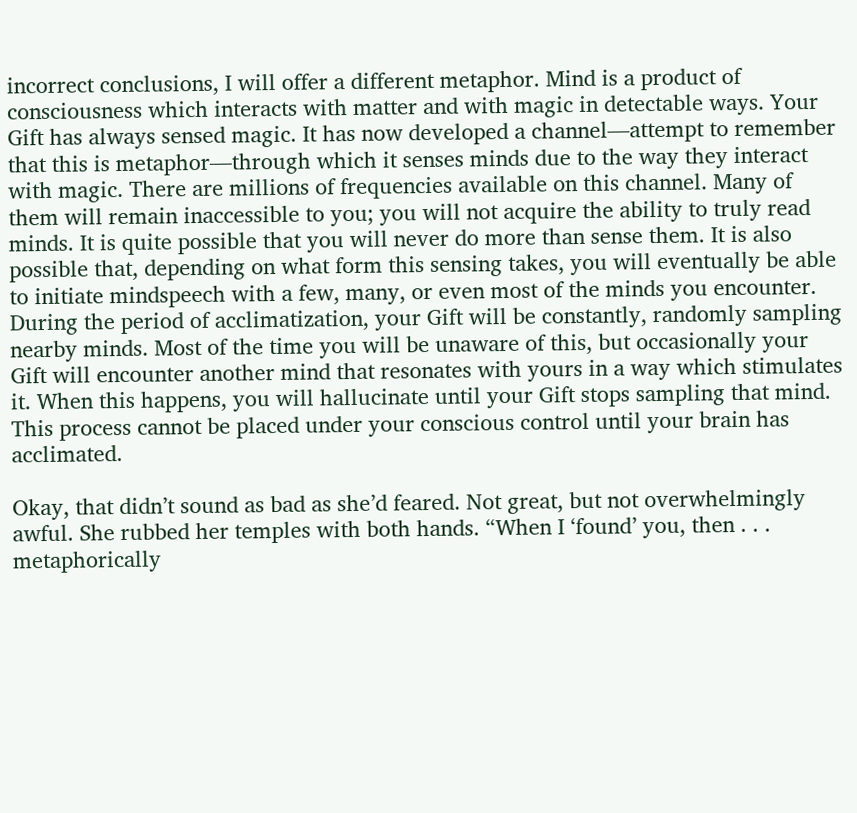incorrect conclusions, I will offer a different metaphor. Mind is a product of consciousness which interacts with matter and with magic in detectable ways. Your Gift has always sensed magic. It has now developed a channel—attempt to remember that this is metaphor—through which it senses minds due to the way they interact with magic. There are millions of frequencies available on this channel. Many of them will remain inaccessible to you; you will not acquire the ability to truly read minds. It is quite possible that you will never do more than sense them. It is also possible that, depending on what form this sensing takes, you will eventually be able to initiate mindspeech with a few, many, or even most of the minds you encounter. During the period of acclimatization, your Gift will be constantly, randomly sampling nearby minds. Most of the time you will be unaware of this, but occasionally your Gift will encounter another mind that resonates with yours in a way which stimulates it. When this happens, you will hallucinate until your Gift stops sampling that mind. This process cannot be placed under your conscious control until your brain has acclimated.

Okay, that didn’t sound as bad as she’d feared. Not great, but not overwhelmingly awful. She rubbed her temples with both hands. “When I ‘found’ you, then . . . metaphorically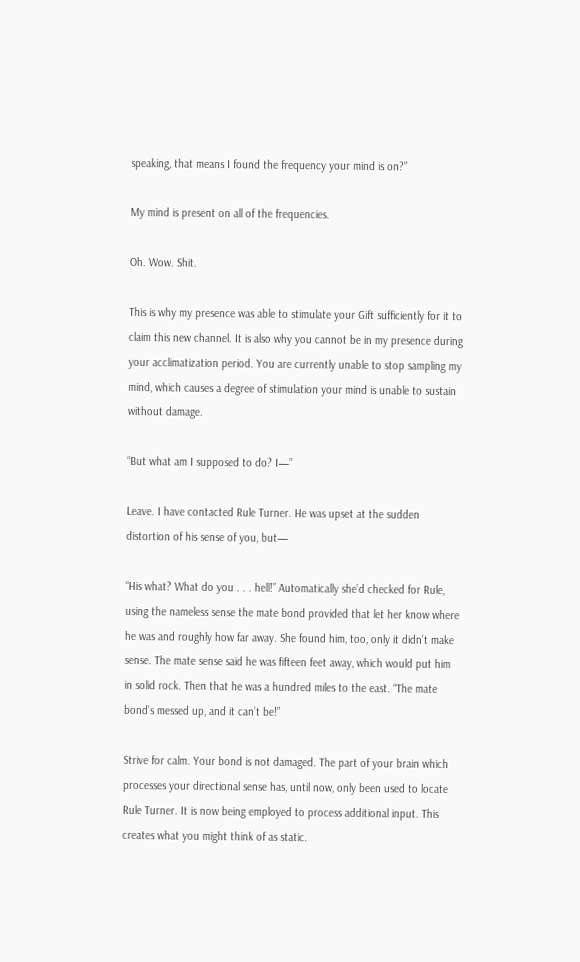speaking, that means I found the frequency your mind is on?”

My mind is present on all of the frequencies.

Oh. Wow. Shit.

This is why my presence was able to stimulate your Gift sufficiently for it to claim this new channel. It is also why you cannot be in my presence during your acclimatization period. You are currently unable to stop sampling my mind, which causes a degree of stimulation your mind is unable to sustain without damage.

“But what am I supposed to do? I—”

Leave. I have contacted Rule Turner. He was upset at the sudden distortion of his sense of you, but—

“His what? What do you . . . hell!” Automatically she’d checked for Rule, using the nameless sense the mate bond provided that let her know where he was and roughly how far away. She found him, too, only it didn’t make sense. The mate sense said he was fifteen feet away, which would put him in solid rock. Then that he was a hundred miles to the east. “The mate bond’s messed up, and it can’t be!”

Strive for calm. Your bond is not damaged. The part of your brain which processes your directional sense has, until now, only been used to locate Rule Turner. It is now being employed to process additional input. This creates what you might think of as static.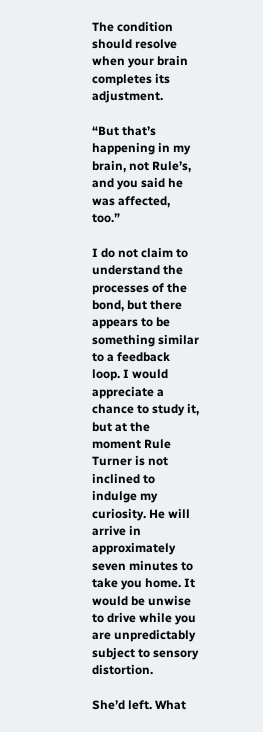The condition should resolve when your brain completes its adjustment.

“But that’s happening in my brain, not Rule’s, and you said he was affected, too.”

I do not claim to understand the processes of the bond, but there appears to be something similar to a feedback loop. I would appreciate a chance to study it, but at the moment Rule Turner is not inclined to indulge my curiosity. He will arrive in approximately seven minutes to take you home. It would be unwise to drive while you are unpredictably subject to sensory distortion.

She’d left. What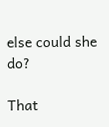else could she do?

That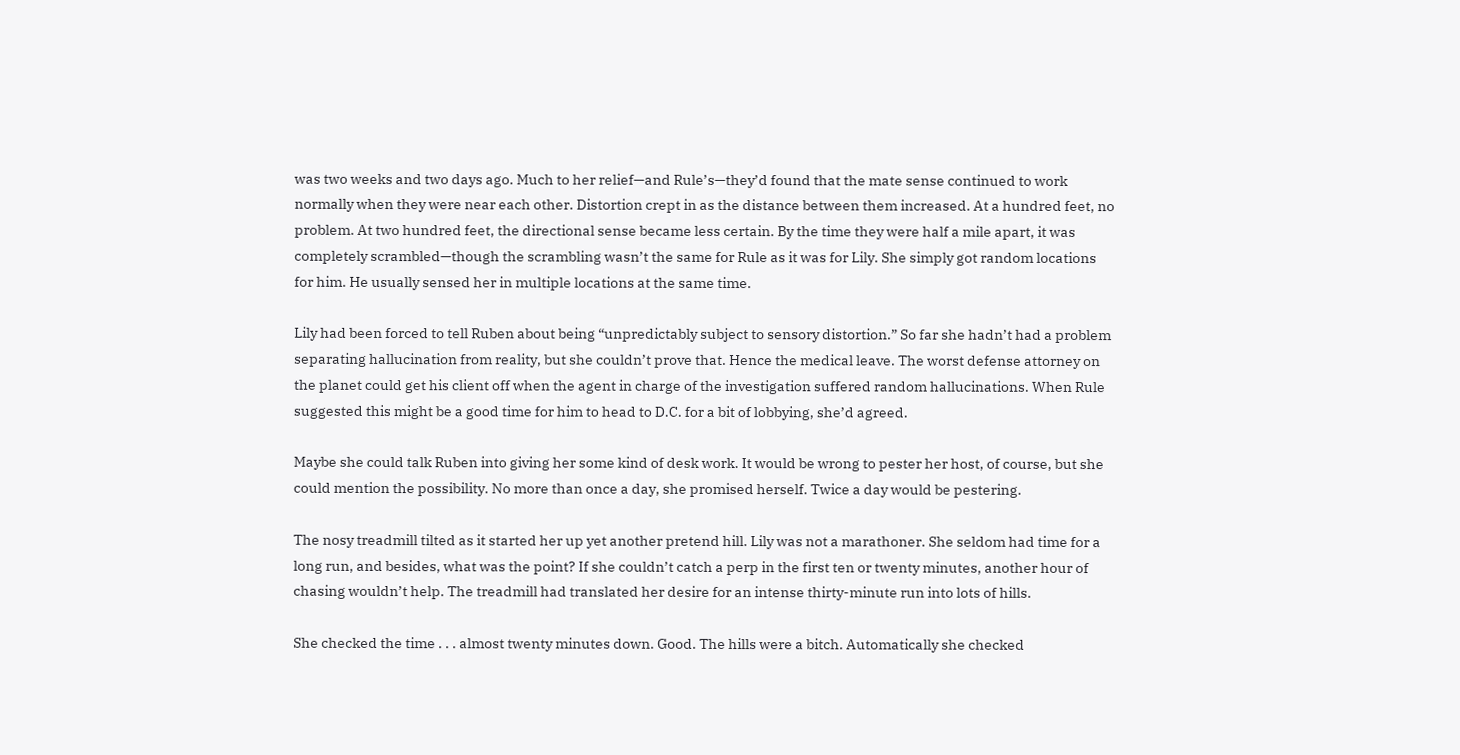was two weeks and two days ago. Much to her relief—and Rule’s—they’d found that the mate sense continued to work normally when they were near each other. Distortion crept in as the distance between them increased. At a hundred feet, no problem. At two hundred feet, the directional sense became less certain. By the time they were half a mile apart, it was completely scrambled—though the scrambling wasn’t the same for Rule as it was for Lily. She simply got random locations for him. He usually sensed her in multiple locations at the same time.

Lily had been forced to tell Ruben about being “unpredictably subject to sensory distortion.” So far she hadn’t had a problem separating hallucination from reality, but she couldn’t prove that. Hence the medical leave. The worst defense attorney on the planet could get his client off when the agent in charge of the investigation suffered random hallucinations. When Rule suggested this might be a good time for him to head to D.C. for a bit of lobbying, she’d agreed.

Maybe she could talk Ruben into giving her some kind of desk work. It would be wrong to pester her host, of course, but she could mention the possibility. No more than once a day, she promised herself. Twice a day would be pestering.

The nosy treadmill tilted as it started her up yet another pretend hill. Lily was not a marathoner. She seldom had time for a long run, and besides, what was the point? If she couldn’t catch a perp in the first ten or twenty minutes, another hour of chasing wouldn’t help. The treadmill had translated her desire for an intense thirty-minute run into lots of hills.

She checked the time . . . almost twenty minutes down. Good. The hills were a bitch. Automatically she checked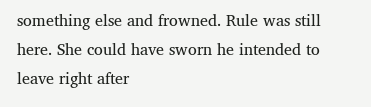something else and frowned. Rule was still here. She could have sworn he intended to leave right after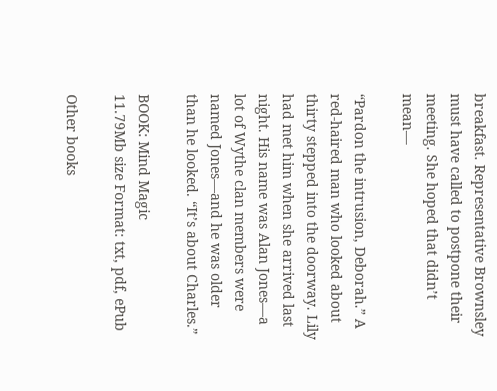breakfast. Representative Brownsley must have called to postpone their meeting. She hoped that didn’t mean—

“Pardon the intrusion, Deborah.” A red-haired man who looked about thirty stepped into the doorway. Lily had met him when she arrived last night. His name was Alan Jones—a lot of Wythe clan members were named Jones—and he was older than he looked. “It’s about Charles.”

BOOK: Mind Magic
11.79Mb size Format: txt, pdf, ePub

Other books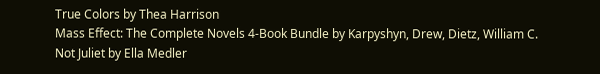True Colors by Thea Harrison
Mass Effect: The Complete Novels 4-Book Bundle by Karpyshyn, Drew, Dietz, William C.
Not Juliet by Ella Medler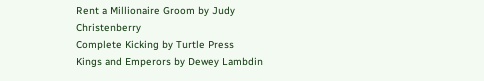Rent a Millionaire Groom by Judy Christenberry
Complete Kicking by Turtle Press
Kings and Emperors by Dewey Lambdin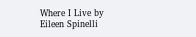Where I Live by Eileen Spinelli